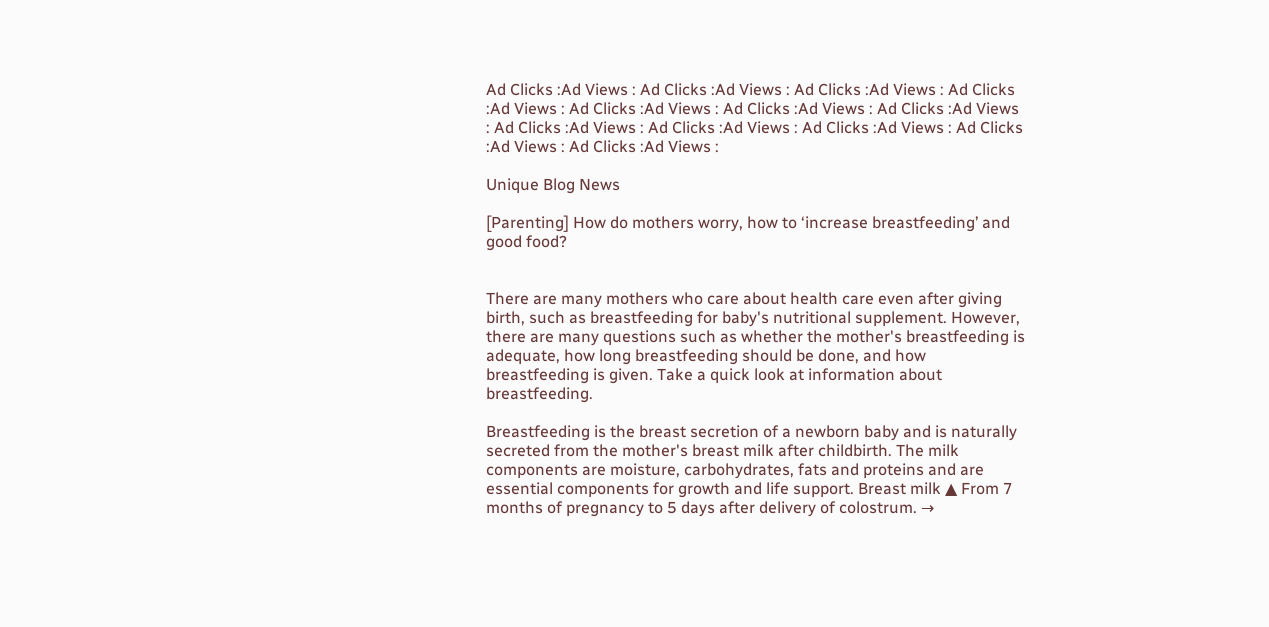Ad Clicks :Ad Views : Ad Clicks :Ad Views : Ad Clicks :Ad Views : Ad Clicks :Ad Views : Ad Clicks :Ad Views : Ad Clicks :Ad Views : Ad Clicks :Ad Views : Ad Clicks :Ad Views : Ad Clicks :Ad Views : Ad Clicks :Ad Views : Ad Clicks :Ad Views : Ad Clicks :Ad Views :

Unique Blog News

[Parenting] How do mothers worry, how to ‘increase breastfeeding’ and good food?


There are many mothers who care about health care even after giving birth, such as breastfeeding for baby's nutritional supplement. However, there are many questions such as whether the mother's breastfeeding is adequate, how long breastfeeding should be done, and how breastfeeding is given. Take a quick look at information about breastfeeding.

Breastfeeding is the breast secretion of a newborn baby and is naturally secreted from the mother's breast milk after childbirth. The milk components are moisture, carbohydrates, fats and proteins and are essential components for growth and life support. Breast milk ▲ From 7 months of pregnancy to 5 days after delivery of colostrum. →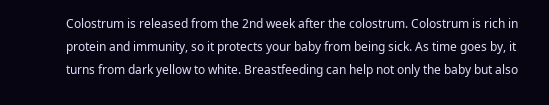Colostrum is released from the 2nd week after the colostrum. Colostrum is rich in protein and immunity, so it protects your baby from being sick. As time goes by, it turns from dark yellow to white. Breastfeeding can help not only the baby but also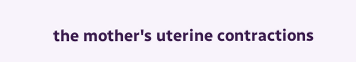the mother's uterine contractions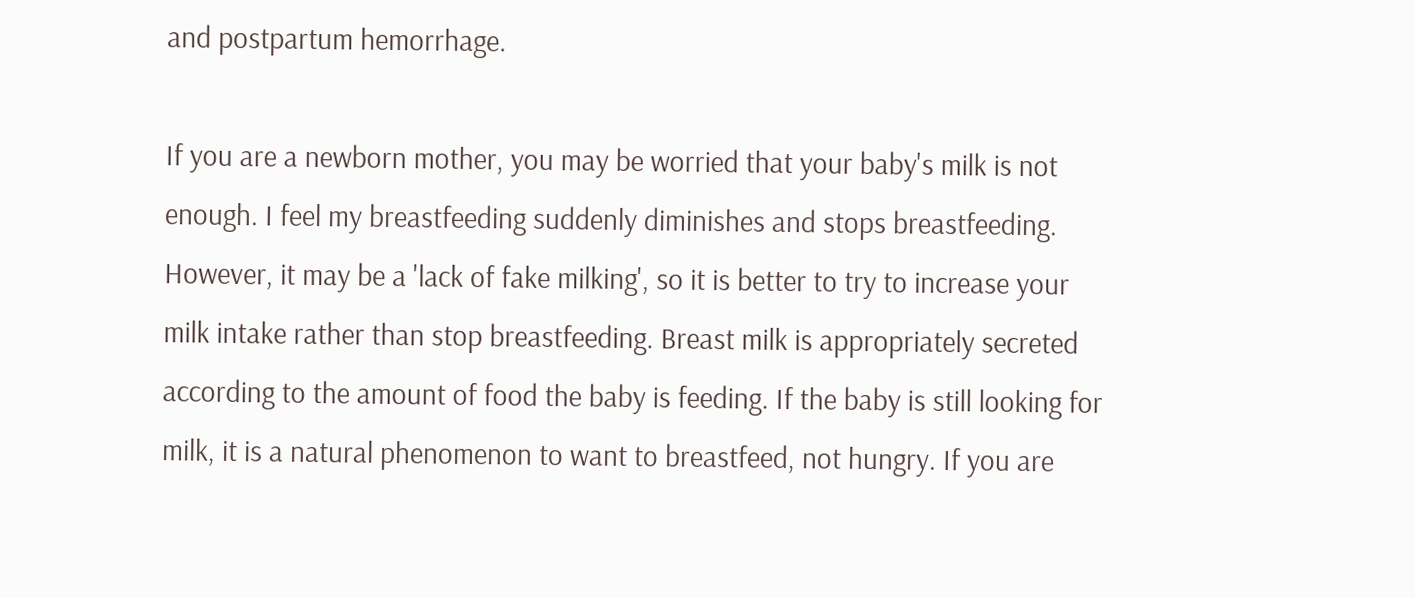and postpartum hemorrhage.

If you are a newborn mother, you may be worried that your baby's milk is not enough. I feel my breastfeeding suddenly diminishes and stops breastfeeding. However, it may be a 'lack of fake milking', so it is better to try to increase your milk intake rather than stop breastfeeding. Breast milk is appropriately secreted according to the amount of food the baby is feeding. If the baby is still looking for milk, it is a natural phenomenon to want to breastfeed, not hungry. If you are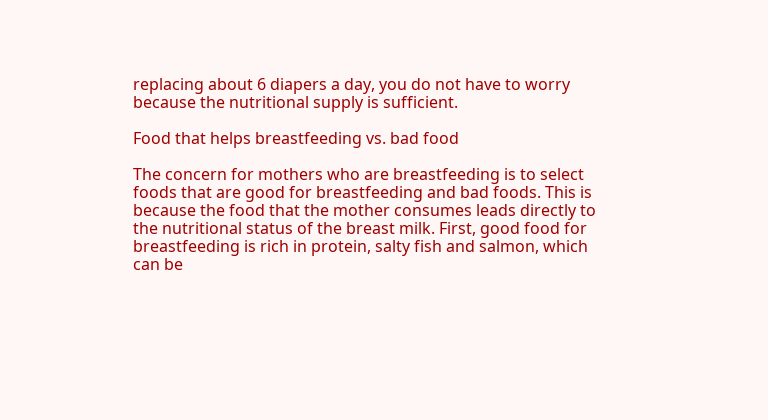replacing about 6 diapers a day, you do not have to worry because the nutritional supply is sufficient.

Food that helps breastfeeding vs. bad food

The concern for mothers who are breastfeeding is to select foods that are good for breastfeeding and bad foods. This is because the food that the mother consumes leads directly to the nutritional status of the breast milk. First, good food for breastfeeding is rich in protein, salty fish and salmon, which can be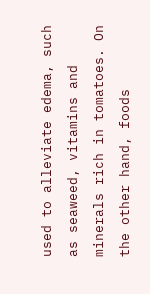used to alleviate edema, such as seaweed, vitamins and minerals rich in tomatoes. On the other hand, foods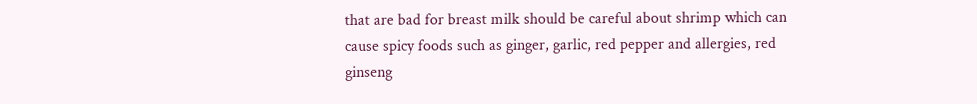that are bad for breast milk should be careful about shrimp which can cause spicy foods such as ginger, garlic, red pepper and allergies, red ginseng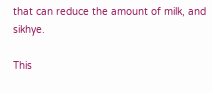that can reduce the amount of milk, and sikhye.

This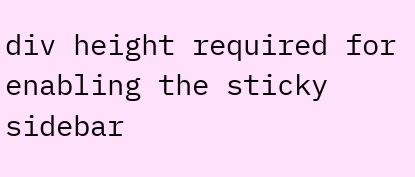div height required for enabling the sticky sidebar